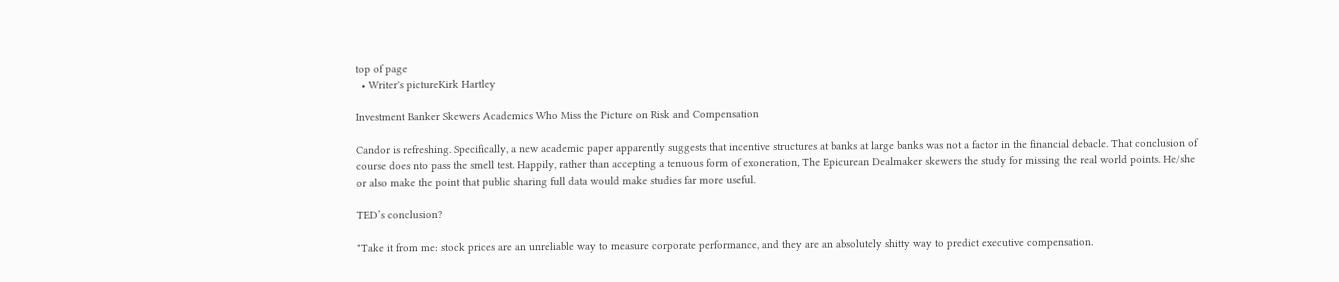top of page
  • Writer's pictureKirk Hartley

Investment Banker Skewers Academics Who Miss the Picture on Risk and Compensation

Candor is refreshing. Specifically, a new academic paper apparently suggests that incentive structures at banks at large banks was not a factor in the financial debacle. That conclusion of course does nto pass the smell test. Happily, rather than accepting a tenuous form of exoneration, The Epicurean Dealmaker skewers the study for missing the real world points. He/she or also make the point that public sharing full data would make studies far more useful.

TED’s conclusion?

"Take it from me: stock prices are an unreliable way to measure corporate performance, and they are an absolutely shitty way to predict executive compensation.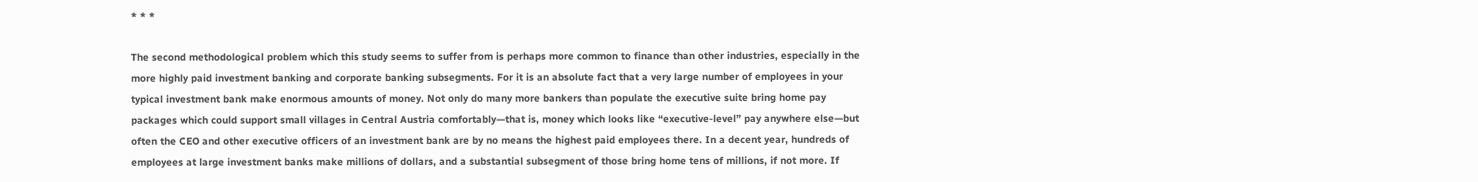* * *

The second methodological problem which this study seems to suffer from is perhaps more common to finance than other industries, especially in the more highly paid investment banking and corporate banking subsegments. For it is an absolute fact that a very large number of employees in your typical investment bank make enormous amounts of money. Not only do many more bankers than populate the executive suite bring home pay packages which could support small villages in Central Austria comfortably—that is, money which looks like “executive-level” pay anywhere else—but often the CEO and other executive officers of an investment bank are by no means the highest paid employees there. In a decent year, hundreds of employees at large investment banks make millions of dollars, and a substantial subsegment of those bring home tens of millions, if not more. If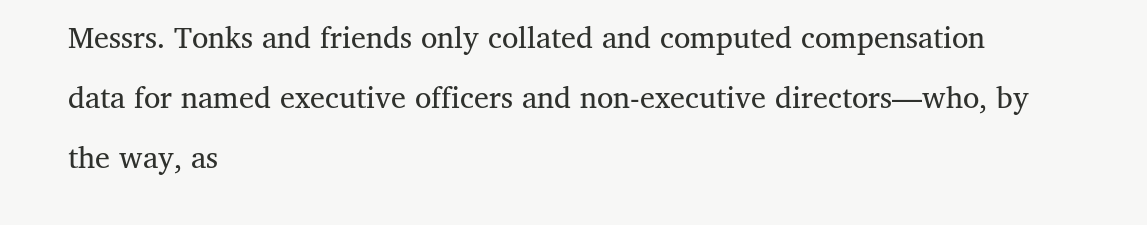Messrs. Tonks and friends only collated and computed compensation data for named executive officers and non-executive directors—who, by the way, as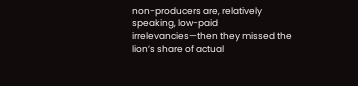non-producers are, relatively speaking, low-paid irrelevancies—then they missed the lion’s share of actual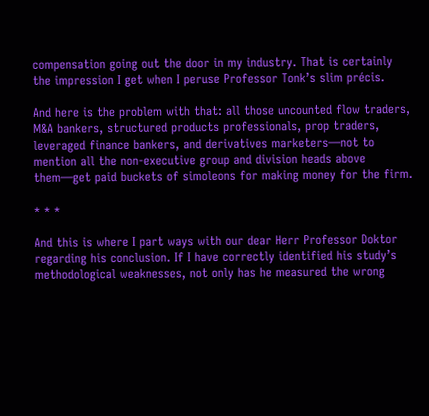compensation going out the door in my industry. That is certainly the impression I get when I peruse Professor Tonk’s slim précis.

And here is the problem with that: all those uncounted flow traders, M&A bankers, structured products professionals, prop traders, leveraged finance bankers, and derivatives marketers—not to mention all the non-executive group and division heads above them—get paid buckets of simoleons for making money for the firm.

* * *

And this is where I part ways with our dear Herr Professor Doktor regarding his conclusion. If I have correctly identified his study’s methodological weaknesses, not only has he measured the wrong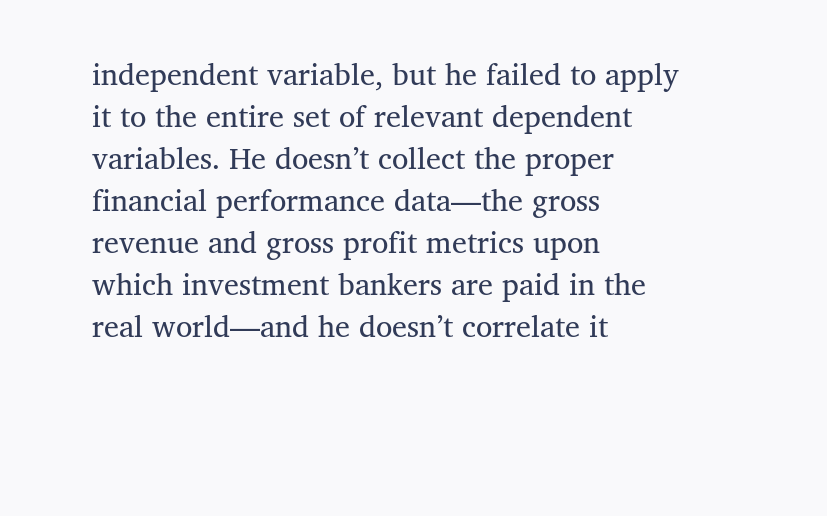independent variable, but he failed to apply it to the entire set of relevant dependent variables. He doesn’t collect the proper financial performance data—the gross revenue and gross profit metrics upon which investment bankers are paid in the real world—and he doesn’t correlate it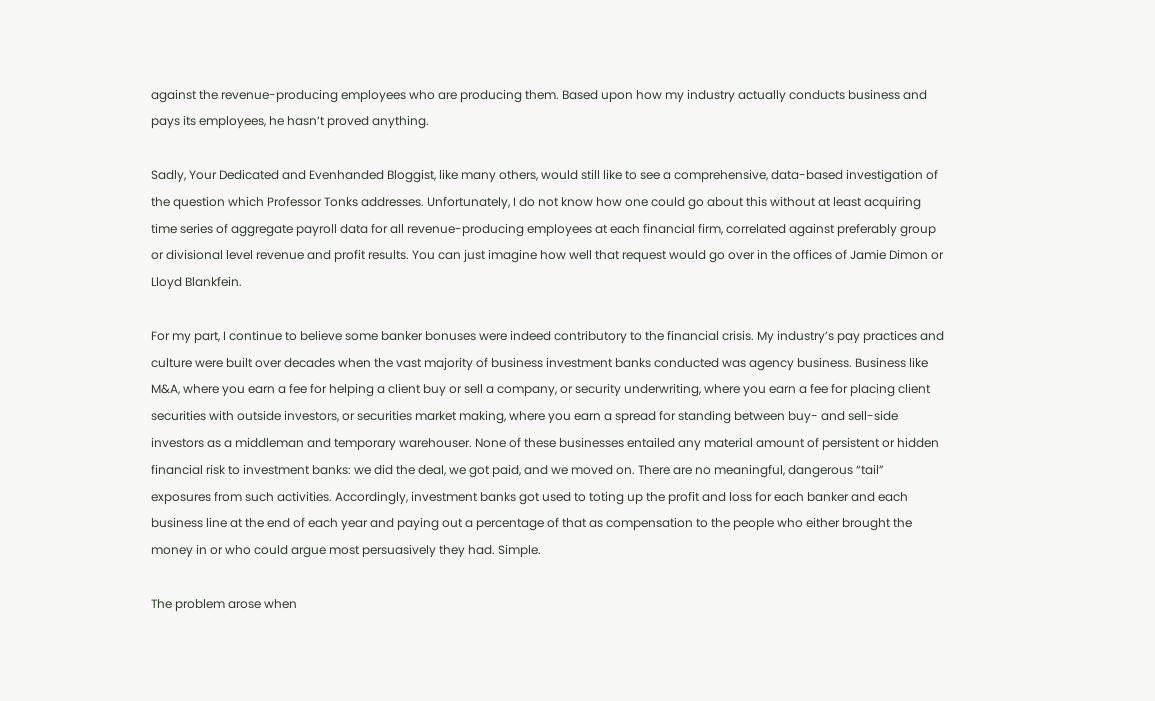against the revenue-producing employees who are producing them. Based upon how my industry actually conducts business and pays its employees, he hasn’t proved anything.

Sadly, Your Dedicated and Evenhanded Bloggist, like many others, would still like to see a comprehensive, data-based investigation of the question which Professor Tonks addresses. Unfortunately, I do not know how one could go about this without at least acquiring time series of aggregate payroll data for all revenue-producing employees at each financial firm, correlated against preferably group or divisional level revenue and profit results. You can just imagine how well that request would go over in the offices of Jamie Dimon or Lloyd Blankfein.

For my part, I continue to believe some banker bonuses were indeed contributory to the financial crisis. My industry’s pay practices and culture were built over decades when the vast majority of business investment banks conducted was agency business. Business like M&A, where you earn a fee for helping a client buy or sell a company, or security underwriting, where you earn a fee for placing client securities with outside investors, or securities market making, where you earn a spread for standing between buy- and sell-side investors as a middleman and temporary warehouser. None of these businesses entailed any material amount of persistent or hidden financial risk to investment banks: we did the deal, we got paid, and we moved on. There are no meaningful, dangerous “tail” exposures from such activities. Accordingly, investment banks got used to toting up the profit and loss for each banker and each business line at the end of each year and paying out a percentage of that as compensation to the people who either brought the money in or who could argue most persuasively they had. Simple.

The problem arose when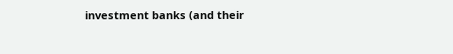investment banks (and their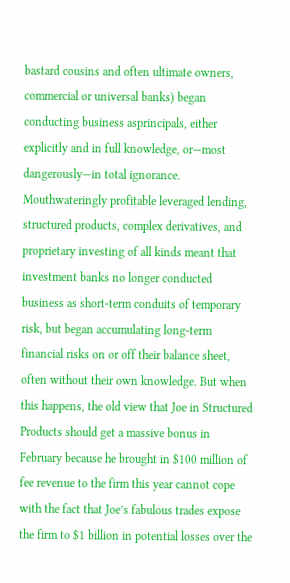bastard cousins and often ultimate owners, commercial or universal banks) began conducting business asprincipals, either explicitly and in full knowledge, or—most dangerously—in total ignorance. Mouthwateringly profitable leveraged lending, structured products, complex derivatives, and proprietary investing of all kinds meant that investment banks no longer conducted business as short-term conduits of temporary risk, but began accumulating long-term financial risks on or off their balance sheet, often without their own knowledge. But when this happens, the old view that Joe in Structured Products should get a massive bonus in February because he brought in $100 million of fee revenue to the firm this year cannot cope with the fact that Joe’s fabulous trades expose the firm to $1 billion in potential losses over the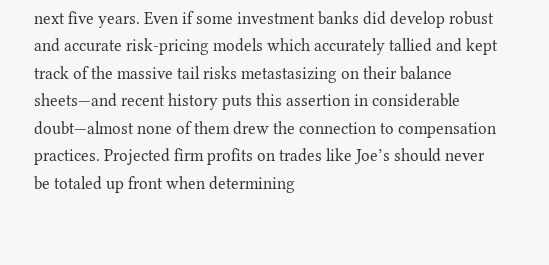next five years. Even if some investment banks did develop robust and accurate risk-pricing models which accurately tallied and kept track of the massive tail risks metastasizing on their balance sheets—and recent history puts this assertion in considerable doubt—almost none of them drew the connection to compensation practices. Projected firm profits on trades like Joe’s should never be totaled up front when determining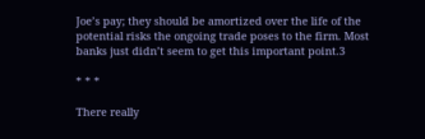Joe’s pay; they should be amortized over the life of the potential risks the ongoing trade poses to the firm. Most banks just didn’t seem to get this important point.3

* * *

There really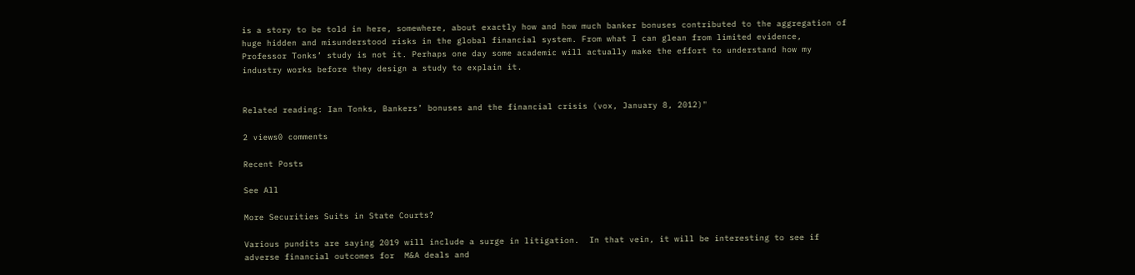is a story to be told in here, somewhere, about exactly how and how much banker bonuses contributed to the aggregation of huge hidden and misunderstood risks in the global financial system. From what I can glean from limited evidence, Professor Tonks’ study is not it. Perhaps one day some academic will actually make the effort to understand how my industry works before they design a study to explain it.


Related reading: Ian Tonks, Bankers’ bonuses and the financial crisis (vox, January 8, 2012)"

2 views0 comments

Recent Posts

See All

More Securities Suits in State Courts?

Various pundits are saying 2019 will include a surge in litigation.  In that vein, it will be interesting to see if adverse financial outcomes for  M&A deals and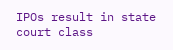IPOs result in state court class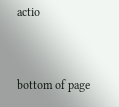actio


bottom of page